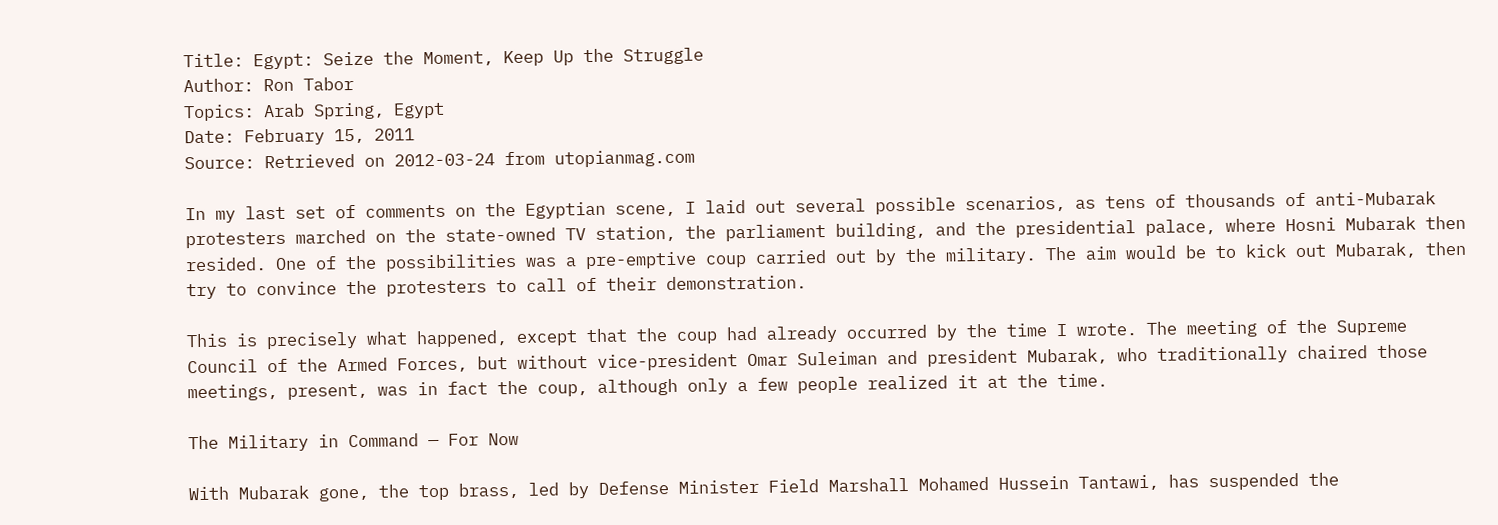Title: Egypt: Seize the Moment, Keep Up the Struggle
Author: Ron Tabor
Topics: Arab Spring, Egypt
Date: February 15, 2011
Source: Retrieved on 2012-03-24 from utopianmag.com

In my last set of comments on the Egyptian scene, I laid out several possible scenarios, as tens of thousands of anti-Mubarak protesters marched on the state-owned TV station, the parliament building, and the presidential palace, where Hosni Mubarak then resided. One of the possibilities was a pre-emptive coup carried out by the military. The aim would be to kick out Mubarak, then try to convince the protesters to call of their demonstration.

This is precisely what happened, except that the coup had already occurred by the time I wrote. The meeting of the Supreme Council of the Armed Forces, but without vice-president Omar Suleiman and president Mubarak, who traditionally chaired those meetings, present, was in fact the coup, although only a few people realized it at the time.

The Military in Command — For Now

With Mubarak gone, the top brass, led by Defense Minister Field Marshall Mohamed Hussein Tantawi, has suspended the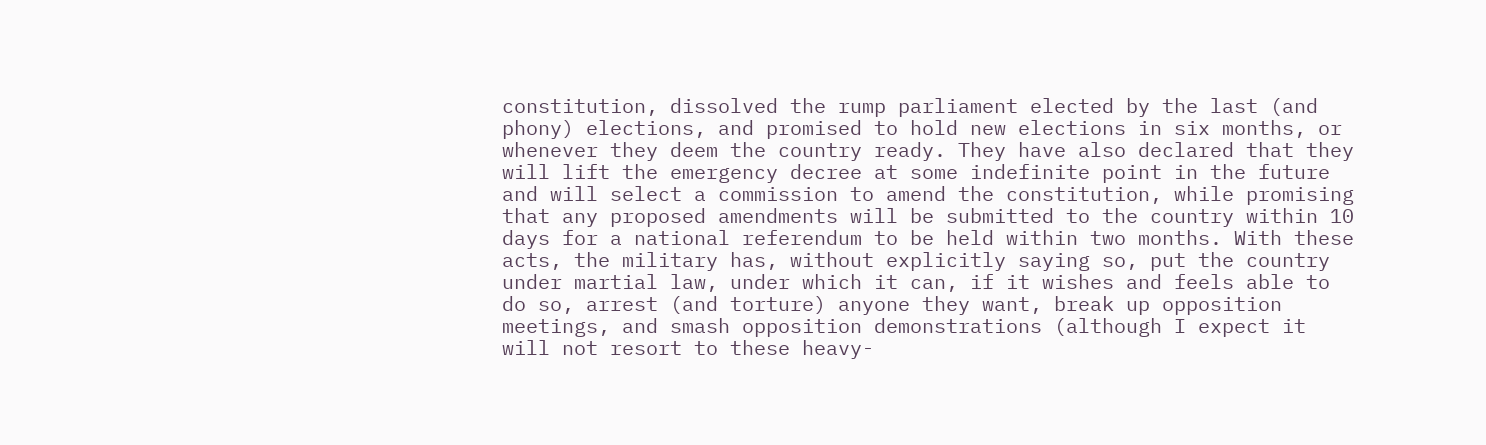constitution, dissolved the rump parliament elected by the last (and phony) elections, and promised to hold new elections in six months, or whenever they deem the country ready. They have also declared that they will lift the emergency decree at some indefinite point in the future and will select a commission to amend the constitution, while promising that any proposed amendments will be submitted to the country within 10 days for a national referendum to be held within two months. With these acts, the military has, without explicitly saying so, put the country under martial law, under which it can, if it wishes and feels able to do so, arrest (and torture) anyone they want, break up opposition meetings, and smash opposition demonstrations (although I expect it will not resort to these heavy-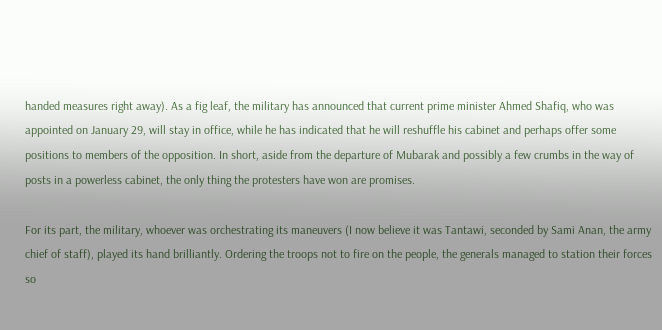handed measures right away). As a fig leaf, the military has announced that current prime minister Ahmed Shafiq, who was appointed on January 29, will stay in office, while he has indicated that he will reshuffle his cabinet and perhaps offer some positions to members of the opposition. In short, aside from the departure of Mubarak and possibly a few crumbs in the way of posts in a powerless cabinet, the only thing the protesters have won are promises.

For its part, the military, whoever was orchestrating its maneuvers (I now believe it was Tantawi, seconded by Sami Anan, the army chief of staff), played its hand brilliantly. Ordering the troops not to fire on the people, the generals managed to station their forces so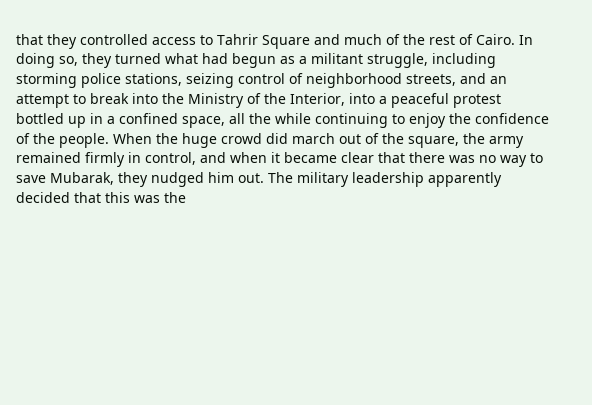that they controlled access to Tahrir Square and much of the rest of Cairo. In doing so, they turned what had begun as a militant struggle, including storming police stations, seizing control of neighborhood streets, and an attempt to break into the Ministry of the Interior, into a peaceful protest bottled up in a confined space, all the while continuing to enjoy the confidence of the people. When the huge crowd did march out of the square, the army remained firmly in control, and when it became clear that there was no way to save Mubarak, they nudged him out. The military leadership apparently decided that this was the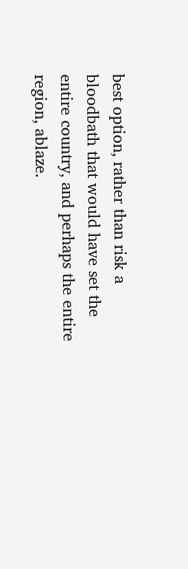best option, rather than risk a bloodbath that would have set the entire country, and perhaps the entire region, ablaze.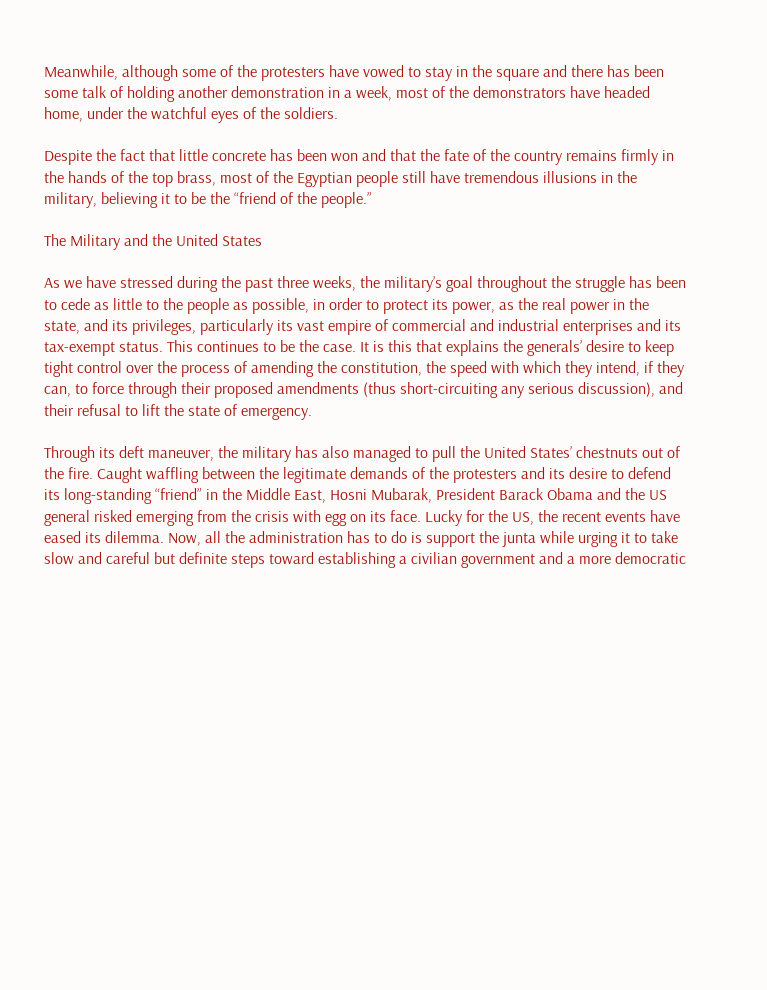Meanwhile, although some of the protesters have vowed to stay in the square and there has been some talk of holding another demonstration in a week, most of the demonstrators have headed home, under the watchful eyes of the soldiers.

Despite the fact that little concrete has been won and that the fate of the country remains firmly in the hands of the top brass, most of the Egyptian people still have tremendous illusions in the military, believing it to be the “friend of the people.”

The Military and the United States

As we have stressed during the past three weeks, the military’s goal throughout the struggle has been to cede as little to the people as possible, in order to protect its power, as the real power in the state, and its privileges, particularly its vast empire of commercial and industrial enterprises and its tax-exempt status. This continues to be the case. It is this that explains the generals’ desire to keep tight control over the process of amending the constitution, the speed with which they intend, if they can, to force through their proposed amendments (thus short-circuiting any serious discussion), and their refusal to lift the state of emergency.

Through its deft maneuver, the military has also managed to pull the United States’ chestnuts out of the fire. Caught waffling between the legitimate demands of the protesters and its desire to defend its long-standing “friend” in the Middle East, Hosni Mubarak, President Barack Obama and the US general risked emerging from the crisis with egg on its face. Lucky for the US, the recent events have eased its dilemma. Now, all the administration has to do is support the junta while urging it to take slow and careful but definite steps toward establishing a civilian government and a more democratic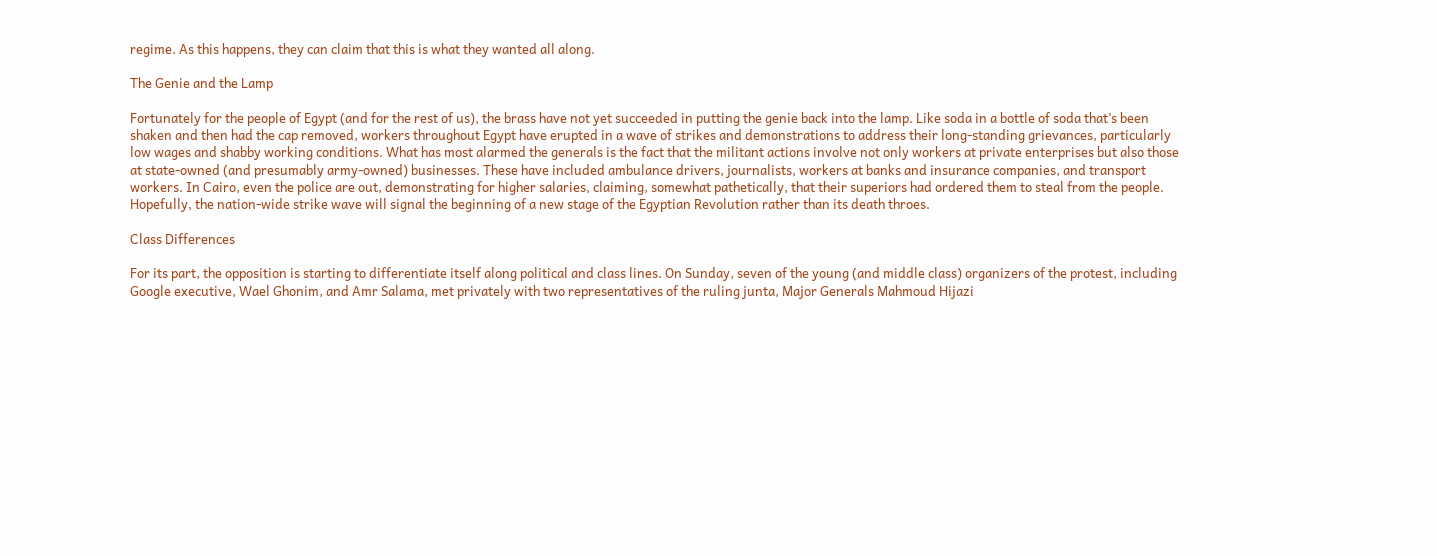regime. As this happens, they can claim that this is what they wanted all along.

The Genie and the Lamp

Fortunately for the people of Egypt (and for the rest of us), the brass have not yet succeeded in putting the genie back into the lamp. Like soda in a bottle of soda that’s been shaken and then had the cap removed, workers throughout Egypt have erupted in a wave of strikes and demonstrations to address their long-standing grievances, particularly low wages and shabby working conditions. What has most alarmed the generals is the fact that the militant actions involve not only workers at private enterprises but also those at state-owned (and presumably army-owned) businesses. These have included ambulance drivers, journalists, workers at banks and insurance companies, and transport workers. In Cairo, even the police are out, demonstrating for higher salaries, claiming, somewhat pathetically, that their superiors had ordered them to steal from the people. Hopefully, the nation-wide strike wave will signal the beginning of a new stage of the Egyptian Revolution rather than its death throes.

Class Differences

For its part, the opposition is starting to differentiate itself along political and class lines. On Sunday, seven of the young (and middle class) organizers of the protest, including Google executive, Wael Ghonim, and Amr Salama, met privately with two representatives of the ruling junta, Major Generals Mahmoud Hijazi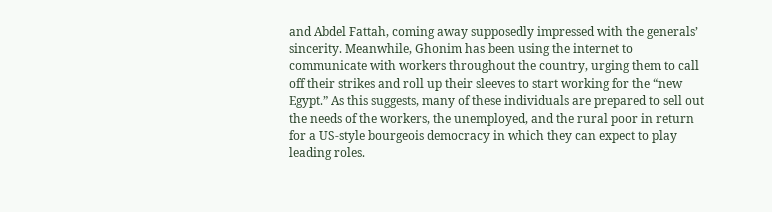and Abdel Fattah, coming away supposedly impressed with the generals’ sincerity. Meanwhile, Ghonim has been using the internet to communicate with workers throughout the country, urging them to call off their strikes and roll up their sleeves to start working for the “new Egypt.” As this suggests, many of these individuals are prepared to sell out the needs of the workers, the unemployed, and the rural poor in return for a US-style bourgeois democracy in which they can expect to play leading roles.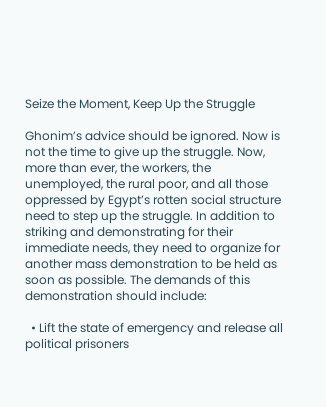Seize the Moment, Keep Up the Struggle

Ghonim’s advice should be ignored. Now is not the time to give up the struggle. Now, more than ever, the workers, the unemployed, the rural poor, and all those oppressed by Egypt’s rotten social structure need to step up the struggle. In addition to striking and demonstrating for their immediate needs, they need to organize for another mass demonstration to be held as soon as possible. The demands of this demonstration should include:

  • Lift the state of emergency and release all political prisoners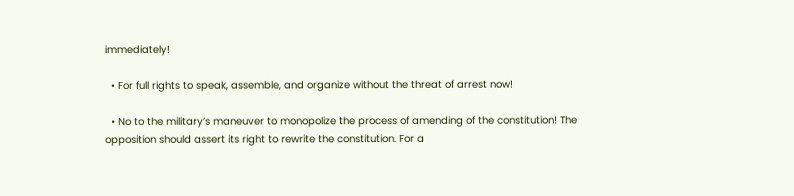immediately!

  • For full rights to speak, assemble, and organize without the threat of arrest now!

  • No to the military’s maneuver to monopolize the process of amending of the constitution! The opposition should assert its right to rewrite the constitution. For a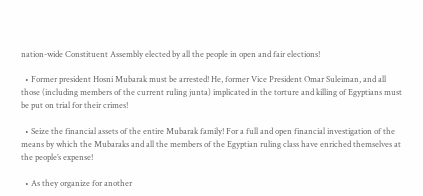nation-wide Constituent Assembly elected by all the people in open and fair elections!

  • Former president Hosni Mubarak must be arrested! He, former Vice President Omar Suleiman, and all those (including members of the current ruling junta) implicated in the torture and killing of Egyptians must be put on trial for their crimes!

  • Seize the financial assets of the entire Mubarak family! For a full and open financial investigation of the means by which the Mubaraks and all the members of the Egyptian ruling class have enriched themselves at the people’s expense!

  • As they organize for another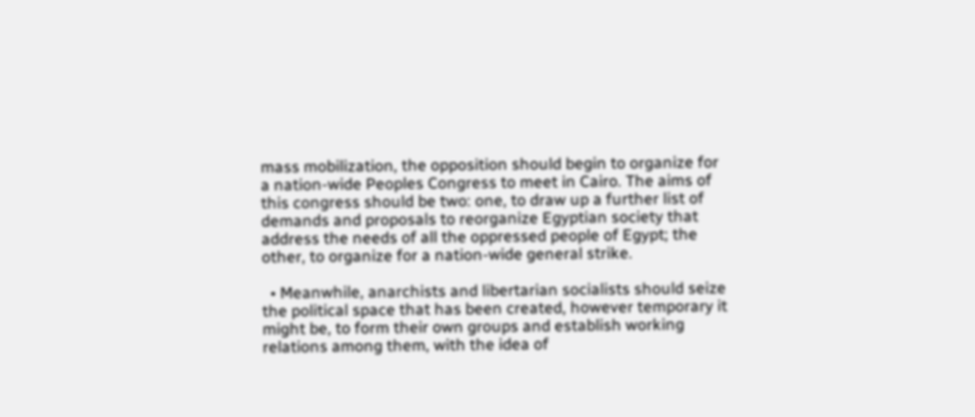mass mobilization, the opposition should begin to organize for a nation-wide Peoples Congress to meet in Cairo. The aims of this congress should be two: one, to draw up a further list of demands and proposals to reorganize Egyptian society that address the needs of all the oppressed people of Egypt; the other, to organize for a nation-wide general strike.

  • Meanwhile, anarchists and libertarian socialists should seize the political space that has been created, however temporary it might be, to form their own groups and establish working relations among them, with the idea of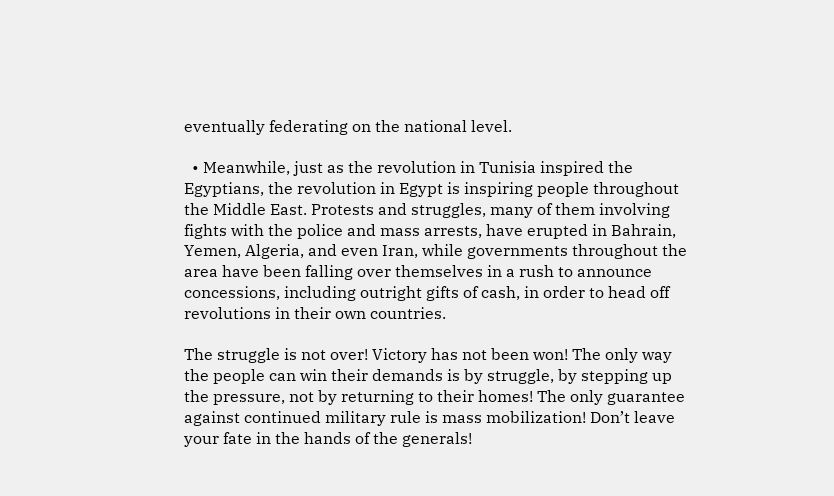eventually federating on the national level.

  • Meanwhile, just as the revolution in Tunisia inspired the Egyptians, the revolution in Egypt is inspiring people throughout the Middle East. Protests and struggles, many of them involving fights with the police and mass arrests, have erupted in Bahrain, Yemen, Algeria, and even Iran, while governments throughout the area have been falling over themselves in a rush to announce concessions, including outright gifts of cash, in order to head off revolutions in their own countries.

The struggle is not over! Victory has not been won! The only way the people can win their demands is by struggle, by stepping up the pressure, not by returning to their homes! The only guarantee against continued military rule is mass mobilization! Don’t leave your fate in the hands of the generals!